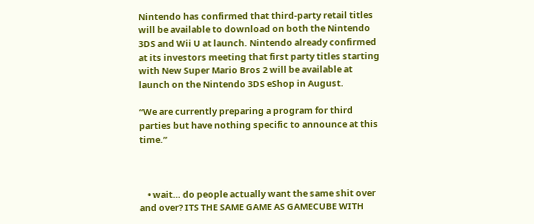Nintendo has confirmed that third-party retail titles will be available to download on both the Nintendo 3DS and Wii U at launch. Nintendo already confirmed at its investors meeting that first party titles starting with New Super Mario Bros 2 will be available at launch on the Nintendo 3DS eShop in August.

“We are currently preparing a program for third parties but have nothing specific to announce at this time.”



    • wait… do people actually want the same shit over and over? ITS THE SAME GAME AS GAMECUBE WITH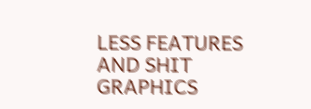LESS FEATURES AND SHIT GRAPHICS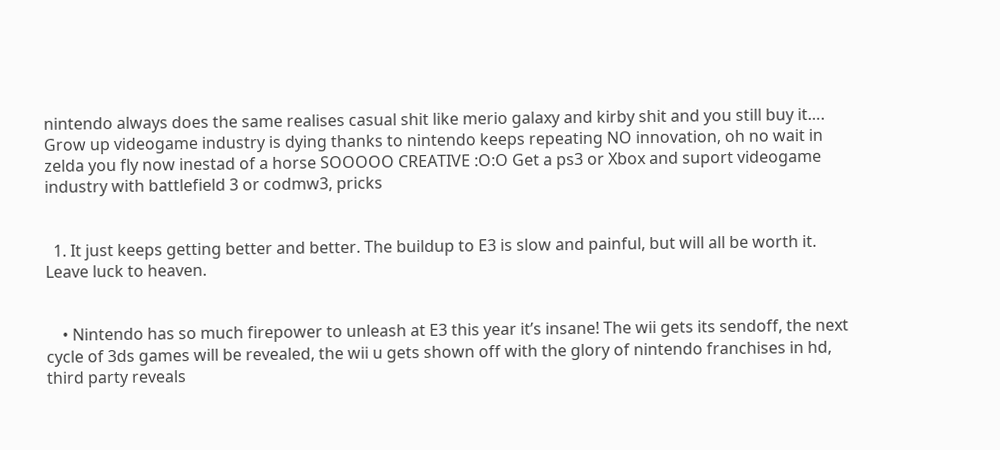nintendo always does the same realises casual shit like merio galaxy and kirby shit and you still buy it…. Grow up videogame industry is dying thanks to nintendo keeps repeating NO innovation, oh no wait in zelda you fly now inestad of a horse SOOOOO CREATIVE :O:O Get a ps3 or Xbox and suport videogame industry with battlefield 3 or codmw3, pricks


  1. It just keeps getting better and better. The buildup to E3 is slow and painful, but will all be worth it. Leave luck to heaven.


    • Nintendo has so much firepower to unleash at E3 this year it’s insane! The wii gets its sendoff, the next cycle of 3ds games will be revealed, the wii u gets shown off with the glory of nintendo franchises in hd, third party reveals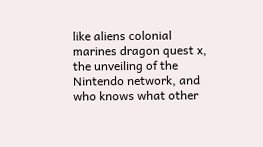like aliens colonial marines dragon quest x, the unveiling of the Nintendo network, and who knows what other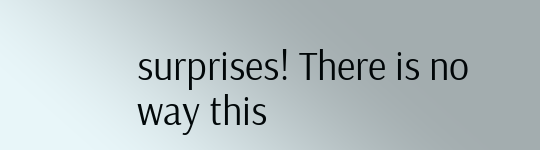surprises! There is no way this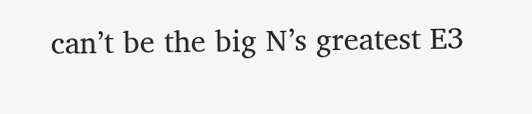can’t be the big N’s greatest E3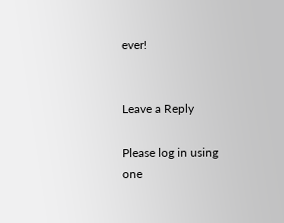ever!


Leave a Reply

Please log in using one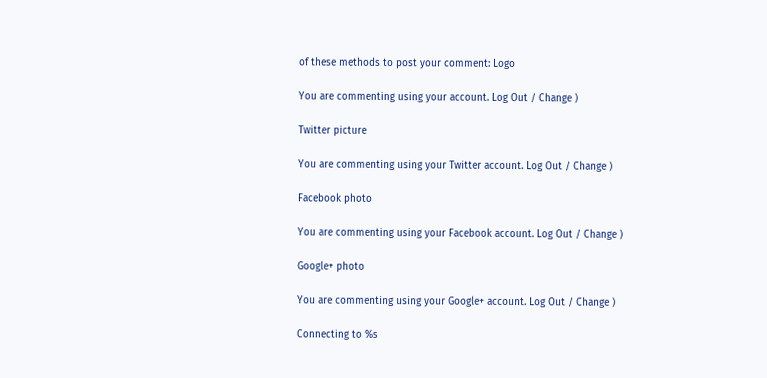of these methods to post your comment: Logo

You are commenting using your account. Log Out / Change )

Twitter picture

You are commenting using your Twitter account. Log Out / Change )

Facebook photo

You are commenting using your Facebook account. Log Out / Change )

Google+ photo

You are commenting using your Google+ account. Log Out / Change )

Connecting to %s